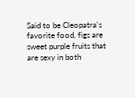Said to be Cleopatra's favorite food, figs are sweet purple fruits that are sexy in both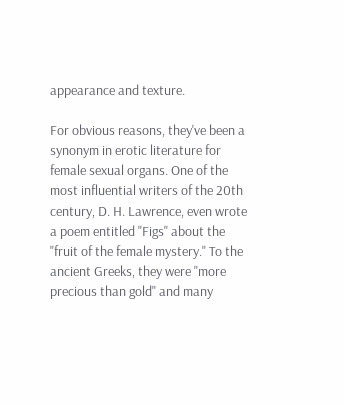appearance and texture.

For obvious reasons, they've been a synonym in erotic literature for female sexual organs. One of the most influential writers of the 20th century, D. H. Lawrence, even wrote a poem entitled "Figs" about the "fruit of the female mystery." To the ancient Greeks, they were "more precious than gold" and many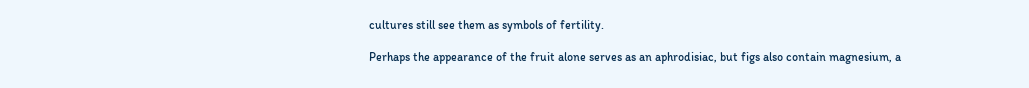cultures still see them as symbols of fertility.

Perhaps the appearance of the fruit alone serves as an aphrodisiac, but figs also contain magnesium, a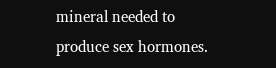mineral needed to produce sex hormones.